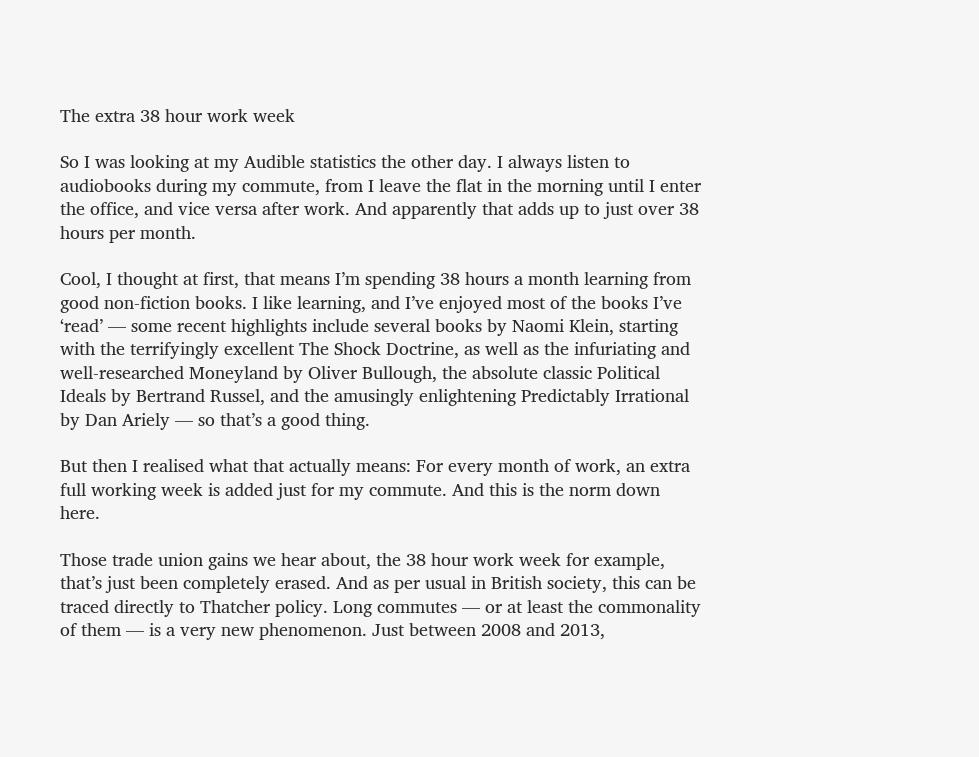The extra 38 hour work week

So I was looking at my Audible statistics the other day. I always listen to audiobooks during my commute, from I leave the flat in the morning until I enter the office, and vice versa after work. And apparently that adds up to just over 38 hours per month.

Cool, I thought at first, that means I’m spending 38 hours a month learning from good non-fiction books. I like learning, and I’ve enjoyed most of the books I’ve ‘read’ — some recent highlights include several books by Naomi Klein, starting with the terrifyingly excellent The Shock Doctrine, as well as the infuriating and well-researched Moneyland by Oliver Bullough, the absolute classic Political Ideals by Bertrand Russel, and the amusingly enlightening Predictably Irrational by Dan Ariely — so that’s a good thing.

But then I realised what that actually means: For every month of work, an extra full working week is added just for my commute. And this is the norm down here.

Those trade union gains we hear about, the 38 hour work week for example, that’s just been completely erased. And as per usual in British society, this can be traced directly to Thatcher policy. Long commutes — or at least the commonality of them — is a very new phenomenon. Just between 2008 and 2013,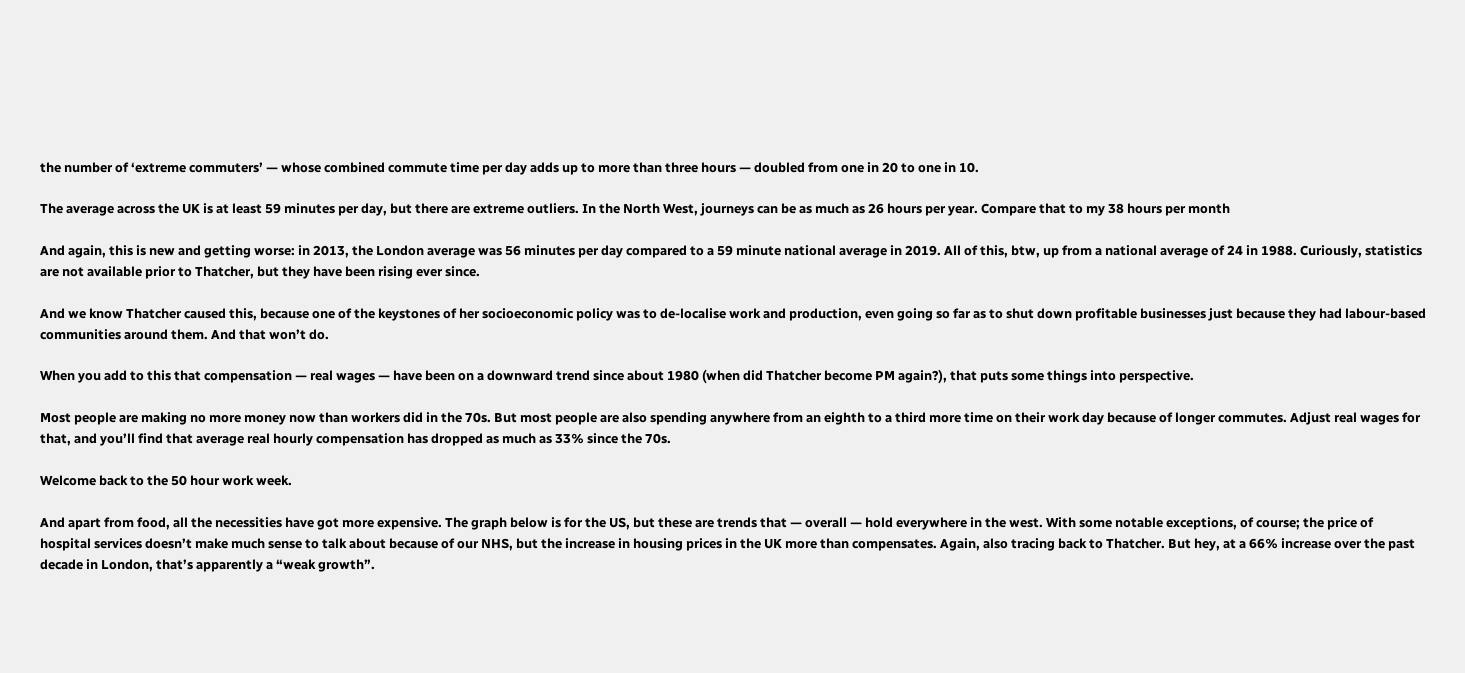the number of ‘extreme commuters’ — whose combined commute time per day adds up to more than three hours — doubled from one in 20 to one in 10.

The average across the UK is at least 59 minutes per day, but there are extreme outliers. In the North West, journeys can be as much as 26 hours per year. Compare that to my 38 hours per month

And again, this is new and getting worse: in 2013, the London average was 56 minutes per day compared to a 59 minute national average in 2019. All of this, btw, up from a national average of 24 in 1988. Curiously, statistics are not available prior to Thatcher, but they have been rising ever since.

And we know Thatcher caused this, because one of the keystones of her socioeconomic policy was to de-localise work and production, even going so far as to shut down profitable businesses just because they had labour-based communities around them. And that won’t do.

When you add to this that compensation — real wages — have been on a downward trend since about 1980 (when did Thatcher become PM again?), that puts some things into perspective.

Most people are making no more money now than workers did in the 70s. But most people are also spending anywhere from an eighth to a third more time on their work day because of longer commutes. Adjust real wages for that, and you’ll find that average real hourly compensation has dropped as much as 33% since the 70s.

Welcome back to the 50 hour work week.

And apart from food, all the necessities have got more expensive. The graph below is for the US, but these are trends that — overall — hold everywhere in the west. With some notable exceptions, of course; the price of hospital services doesn’t make much sense to talk about because of our NHS, but the increase in housing prices in the UK more than compensates. Again, also tracing back to Thatcher. But hey, at a 66% increase over the past decade in London, that’s apparently a “weak growth”.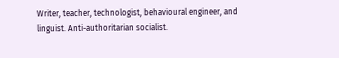Writer, teacher, technologist, behavioural engineer, and linguist. Anti-authoritarian socialist.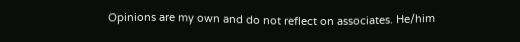Opinions are my own and do not reflect on associates. He/him